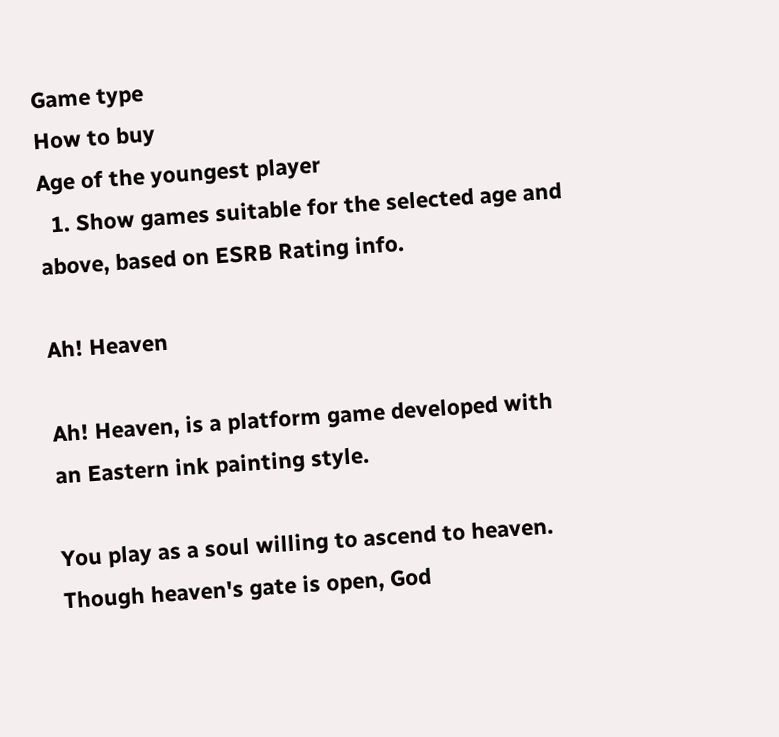Game type
How to buy
Age of the youngest player
  1. Show games suitable for the selected age and above, based on ESRB Rating info.

Ah! Heaven

Ah! Heaven, is a platform game developed with an Eastern ink painting style.

You play as a soul willing to ascend to heaven. Though heaven's gate is open, God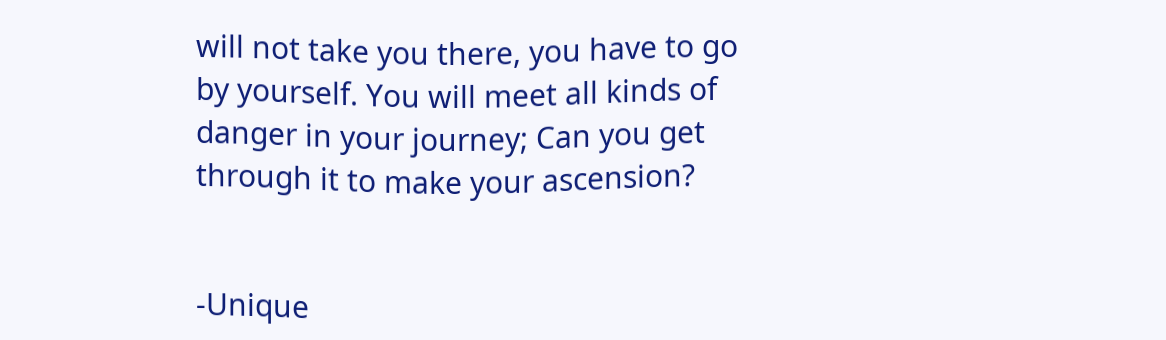will not take you there, you have to go by yourself. You will meet all kinds of danger in your journey; Can you get through it to make your ascension?


-Unique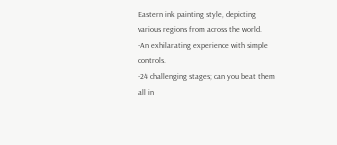Eastern ink painting style, depicting various regions from across the world.
-An exhilarating experience with simple controls.
-24 challenging stages; can you beat them all in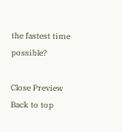the fastest time possible?

Close Preview
Back to top